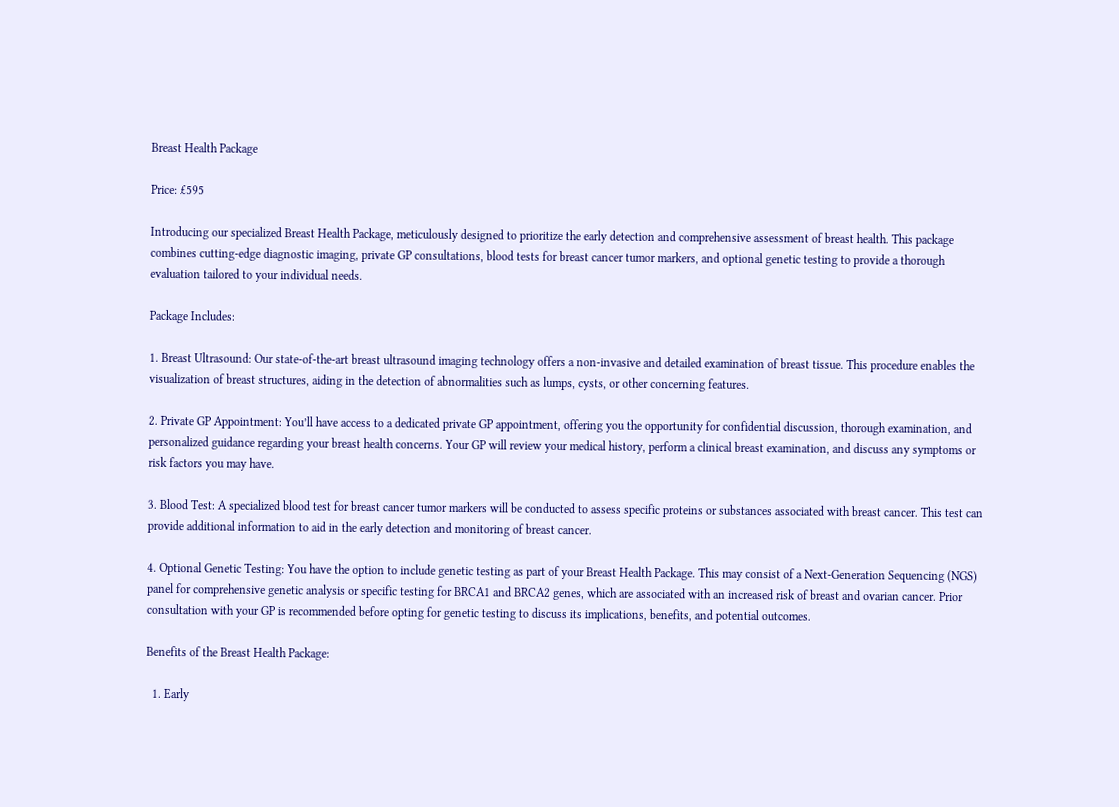Breast Health Package

Price: £595

Introducing our specialized Breast Health Package, meticulously designed to prioritize the early detection and comprehensive assessment of breast health. This package combines cutting-edge diagnostic imaging, private GP consultations, blood tests for breast cancer tumor markers, and optional genetic testing to provide a thorough evaluation tailored to your individual needs.

Package Includes:

1. Breast Ultrasound: Our state-of-the-art breast ultrasound imaging technology offers a non-invasive and detailed examination of breast tissue. This procedure enables the visualization of breast structures, aiding in the detection of abnormalities such as lumps, cysts, or other concerning features.

2. Private GP Appointment: You’ll have access to a dedicated private GP appointment, offering you the opportunity for confidential discussion, thorough examination, and personalized guidance regarding your breast health concerns. Your GP will review your medical history, perform a clinical breast examination, and discuss any symptoms or risk factors you may have.

3. Blood Test: A specialized blood test for breast cancer tumor markers will be conducted to assess specific proteins or substances associated with breast cancer. This test can provide additional information to aid in the early detection and monitoring of breast cancer.

4. Optional Genetic Testing: You have the option to include genetic testing as part of your Breast Health Package. This may consist of a Next-Generation Sequencing (NGS) panel for comprehensive genetic analysis or specific testing for BRCA1 and BRCA2 genes, which are associated with an increased risk of breast and ovarian cancer. Prior consultation with your GP is recommended before opting for genetic testing to discuss its implications, benefits, and potential outcomes.

Benefits of the Breast Health Package:

  1. Early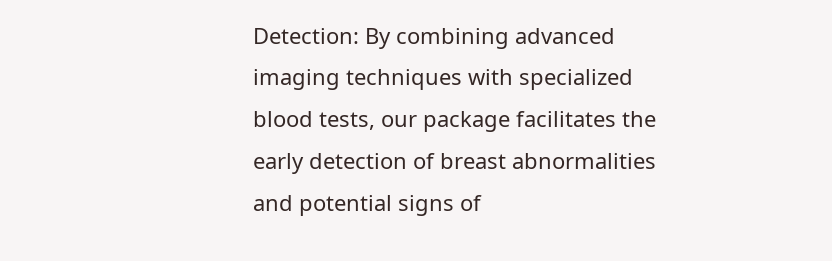Detection: By combining advanced imaging techniques with specialized blood tests, our package facilitates the early detection of breast abnormalities and potential signs of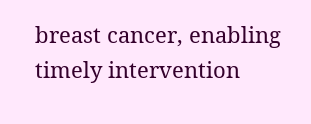breast cancer, enabling timely intervention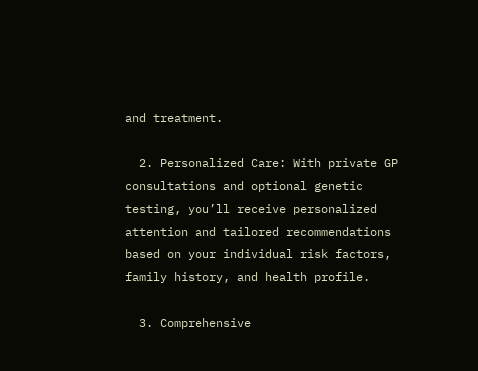and treatment.

  2. Personalized Care: With private GP consultations and optional genetic testing, you’ll receive personalized attention and tailored recommendations based on your individual risk factors, family history, and health profile.

  3. Comprehensive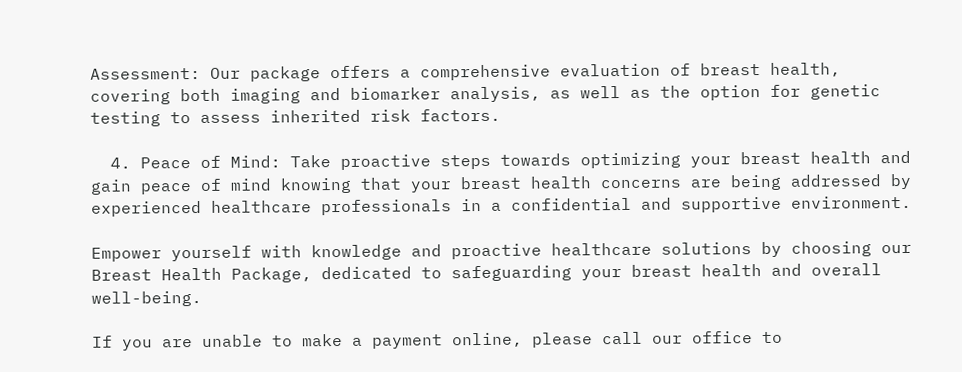Assessment: Our package offers a comprehensive evaluation of breast health, covering both imaging and biomarker analysis, as well as the option for genetic testing to assess inherited risk factors.

  4. Peace of Mind: Take proactive steps towards optimizing your breast health and gain peace of mind knowing that your breast health concerns are being addressed by experienced healthcare professionals in a confidential and supportive environment.

Empower yourself with knowledge and proactive healthcare solutions by choosing our Breast Health Package, dedicated to safeguarding your breast health and overall well-being.

If you are unable to make a payment online, please call our office to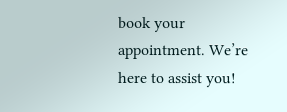book your appointment. We’re here to assist you!